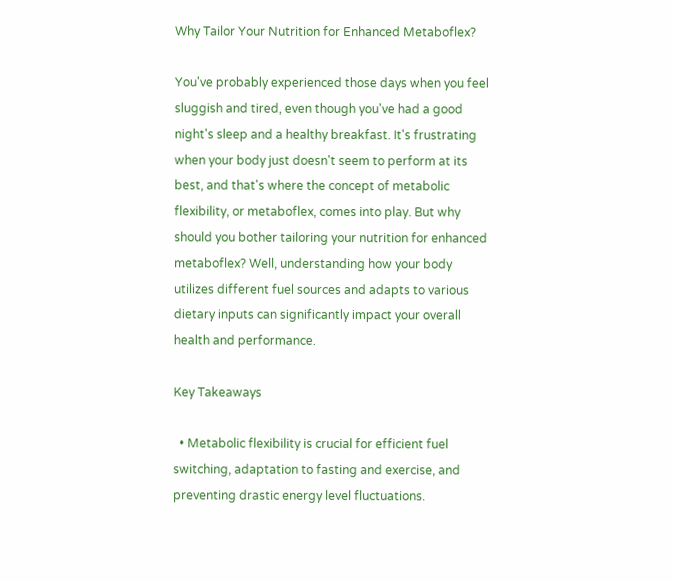Why Tailor Your Nutrition for Enhanced Metaboflex?

You've probably experienced those days when you feel sluggish and tired, even though you've had a good night's sleep and a healthy breakfast. It's frustrating when your body just doesn't seem to perform at its best, and that's where the concept of metabolic flexibility, or metaboflex, comes into play. But why should you bother tailoring your nutrition for enhanced metaboflex? Well, understanding how your body utilizes different fuel sources and adapts to various dietary inputs can significantly impact your overall health and performance.

Key Takeaways

  • Metabolic flexibility is crucial for efficient fuel switching, adaptation to fasting and exercise, and preventing drastic energy level fluctuations.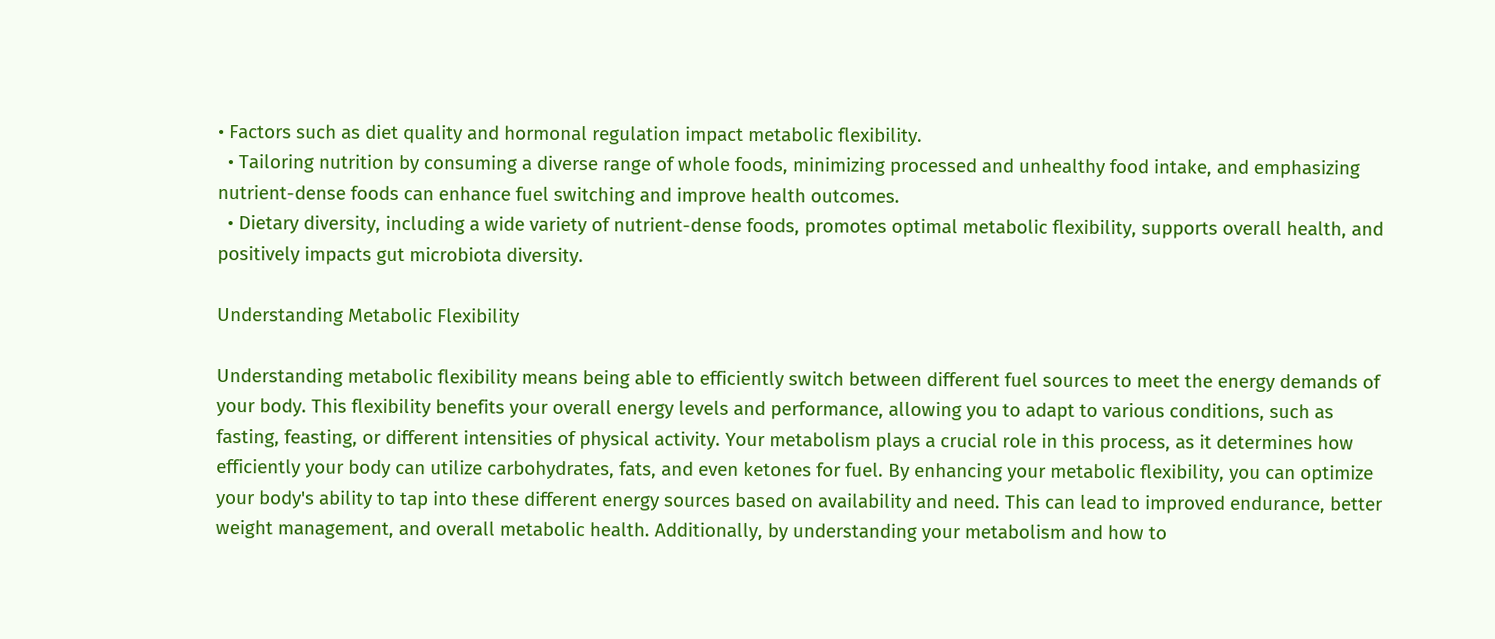• Factors such as diet quality and hormonal regulation impact metabolic flexibility.
  • Tailoring nutrition by consuming a diverse range of whole foods, minimizing processed and unhealthy food intake, and emphasizing nutrient-dense foods can enhance fuel switching and improve health outcomes.
  • Dietary diversity, including a wide variety of nutrient-dense foods, promotes optimal metabolic flexibility, supports overall health, and positively impacts gut microbiota diversity.

Understanding Metabolic Flexibility

Understanding metabolic flexibility means being able to efficiently switch between different fuel sources to meet the energy demands of your body. This flexibility benefits your overall energy levels and performance, allowing you to adapt to various conditions, such as fasting, feasting, or different intensities of physical activity. Your metabolism plays a crucial role in this process, as it determines how efficiently your body can utilize carbohydrates, fats, and even ketones for fuel. By enhancing your metabolic flexibility, you can optimize your body's ability to tap into these different energy sources based on availability and need. This can lead to improved endurance, better weight management, and overall metabolic health. Additionally, by understanding your metabolism and how to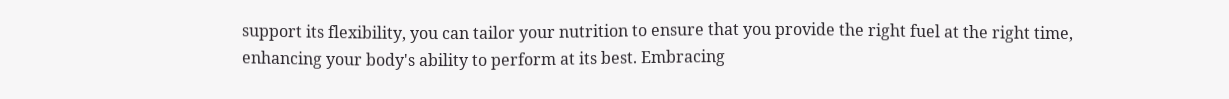support its flexibility, you can tailor your nutrition to ensure that you provide the right fuel at the right time, enhancing your body's ability to perform at its best. Embracing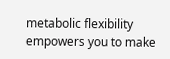metabolic flexibility empowers you to make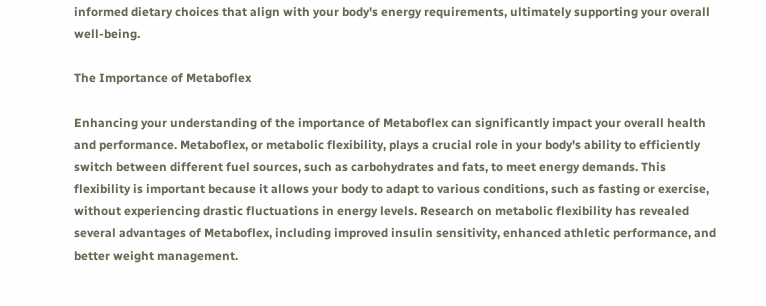informed dietary choices that align with your body's energy requirements, ultimately supporting your overall well-being.

The Importance of Metaboflex

Enhancing your understanding of the importance of Metaboflex can significantly impact your overall health and performance. Metaboflex, or metabolic flexibility, plays a crucial role in your body's ability to efficiently switch between different fuel sources, such as carbohydrates and fats, to meet energy demands. This flexibility is important because it allows your body to adapt to various conditions, such as fasting or exercise, without experiencing drastic fluctuations in energy levels. Research on metabolic flexibility has revealed several advantages of Metaboflex, including improved insulin sensitivity, enhanced athletic performance, and better weight management.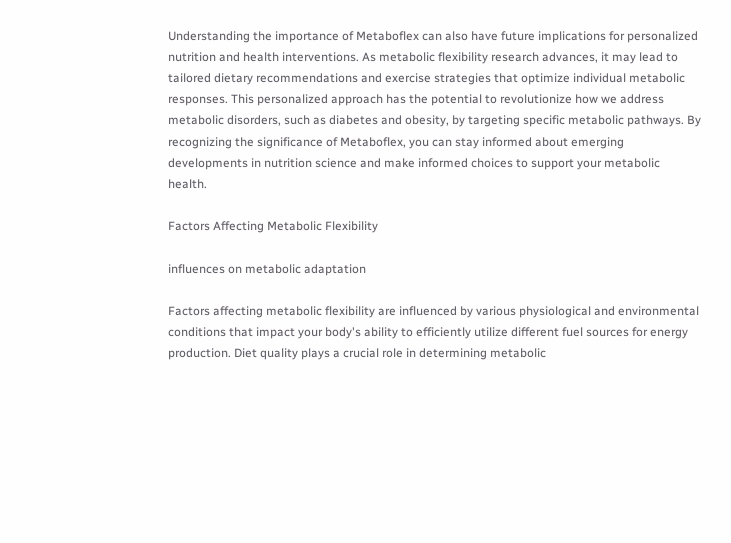Understanding the importance of Metaboflex can also have future implications for personalized nutrition and health interventions. As metabolic flexibility research advances, it may lead to tailored dietary recommendations and exercise strategies that optimize individual metabolic responses. This personalized approach has the potential to revolutionize how we address metabolic disorders, such as diabetes and obesity, by targeting specific metabolic pathways. By recognizing the significance of Metaboflex, you can stay informed about emerging developments in nutrition science and make informed choices to support your metabolic health.

Factors Affecting Metabolic Flexibility

influences on metabolic adaptation

Factors affecting metabolic flexibility are influenced by various physiological and environmental conditions that impact your body's ability to efficiently utilize different fuel sources for energy production. Diet quality plays a crucial role in determining metabolic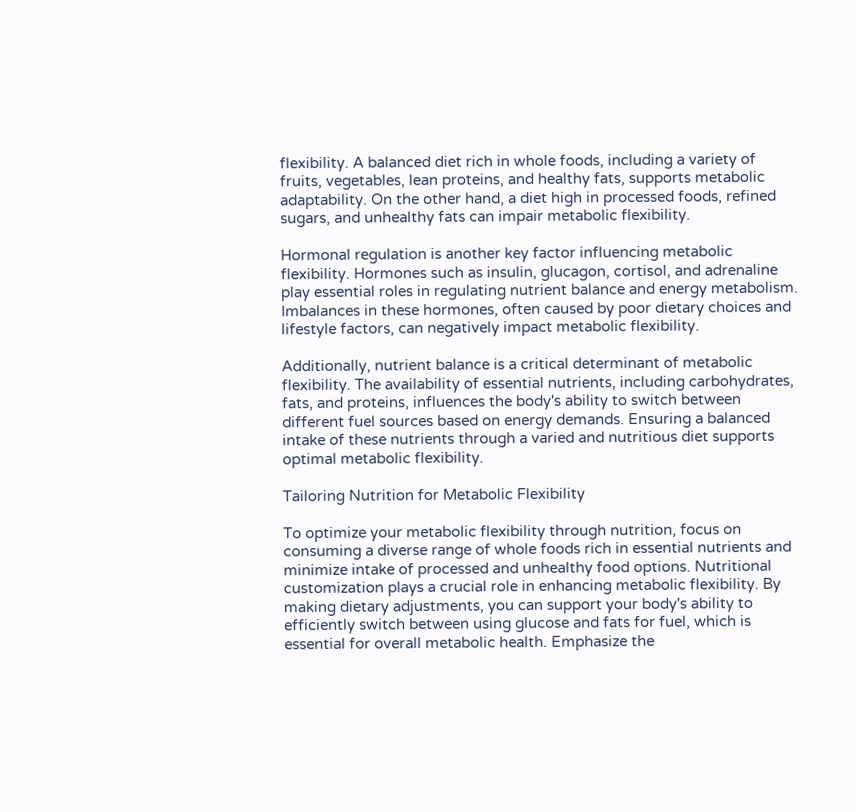flexibility. A balanced diet rich in whole foods, including a variety of fruits, vegetables, lean proteins, and healthy fats, supports metabolic adaptability. On the other hand, a diet high in processed foods, refined sugars, and unhealthy fats can impair metabolic flexibility.

Hormonal regulation is another key factor influencing metabolic flexibility. Hormones such as insulin, glucagon, cortisol, and adrenaline play essential roles in regulating nutrient balance and energy metabolism. Imbalances in these hormones, often caused by poor dietary choices and lifestyle factors, can negatively impact metabolic flexibility.

Additionally, nutrient balance is a critical determinant of metabolic flexibility. The availability of essential nutrients, including carbohydrates, fats, and proteins, influences the body's ability to switch between different fuel sources based on energy demands. Ensuring a balanced intake of these nutrients through a varied and nutritious diet supports optimal metabolic flexibility.

Tailoring Nutrition for Metabolic Flexibility

To optimize your metabolic flexibility through nutrition, focus on consuming a diverse range of whole foods rich in essential nutrients and minimize intake of processed and unhealthy food options. Nutritional customization plays a crucial role in enhancing metabolic flexibility. By making dietary adjustments, you can support your body's ability to efficiently switch between using glucose and fats for fuel, which is essential for overall metabolic health. Emphasize the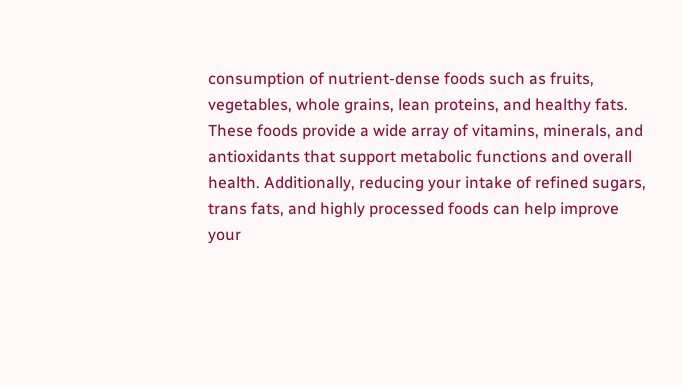consumption of nutrient-dense foods such as fruits, vegetables, whole grains, lean proteins, and healthy fats. These foods provide a wide array of vitamins, minerals, and antioxidants that support metabolic functions and overall health. Additionally, reducing your intake of refined sugars, trans fats, and highly processed foods can help improve your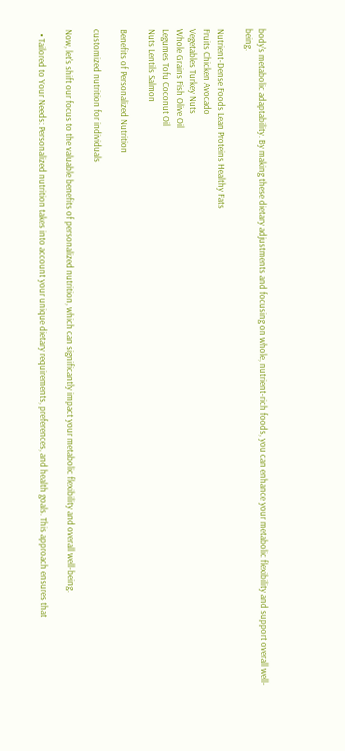body's metabolic adaptability. By making these dietary adjustments and focusing on whole, nutrient-rich foods, you can enhance your metabolic flexibility and support overall well-being.

Nutrient-Dense Foods Lean Proteins Healthy Fats
Fruits Chicken Avocado
Vegetables Turkey Nuts
Whole Grains Fish Olive Oil
Legumes Tofu Coconut Oil
Nuts Lentils Salmon

Benefits of Personalized Nutrition

customized nutrition for individuals

Now, let's shift our focus to the valuable benefits of personalized nutrition, which can significantly impact your metabolic flexibility and overall well-being.

  • Tailored to Your Needs: Personalized nutrition takes into account your unique dietary requirements, preferences, and health goals. This approach ensures that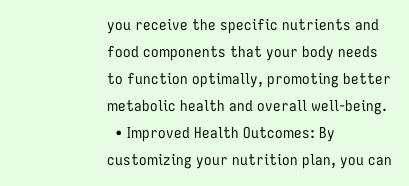you receive the specific nutrients and food components that your body needs to function optimally, promoting better metabolic health and overall well-being.
  • Improved Health Outcomes: By customizing your nutrition plan, you can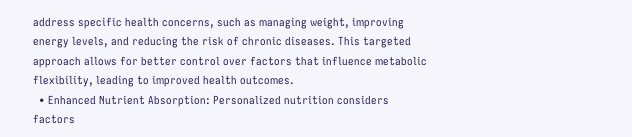address specific health concerns, such as managing weight, improving energy levels, and reducing the risk of chronic diseases. This targeted approach allows for better control over factors that influence metabolic flexibility, leading to improved health outcomes.
  • Enhanced Nutrient Absorption: Personalized nutrition considers factors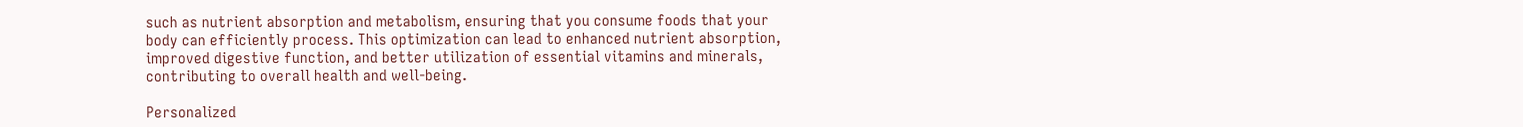such as nutrient absorption and metabolism, ensuring that you consume foods that your body can efficiently process. This optimization can lead to enhanced nutrient absorption, improved digestive function, and better utilization of essential vitamins and minerals, contributing to overall health and well-being.

Personalized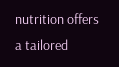nutrition offers a tailored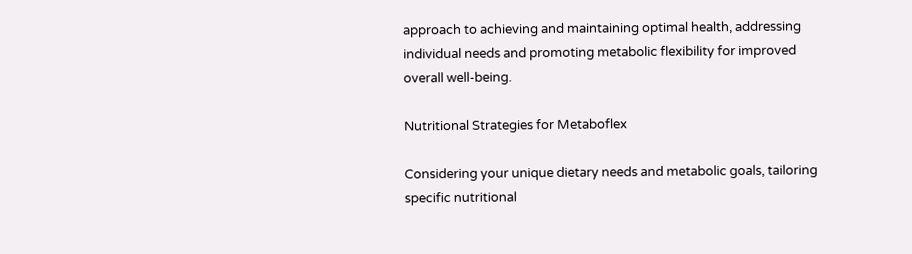approach to achieving and maintaining optimal health, addressing individual needs and promoting metabolic flexibility for improved overall well-being.

Nutritional Strategies for Metaboflex

Considering your unique dietary needs and metabolic goals, tailoring specific nutritional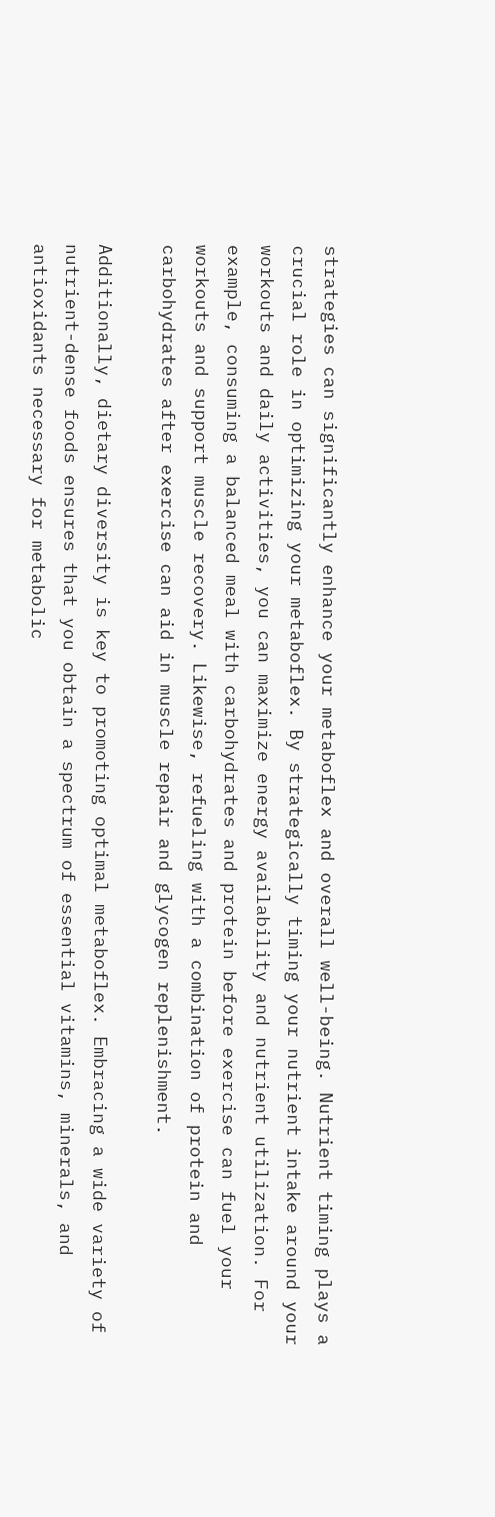strategies can significantly enhance your metaboflex and overall well-being. Nutrient timing plays a crucial role in optimizing your metaboflex. By strategically timing your nutrient intake around your workouts and daily activities, you can maximize energy availability and nutrient utilization. For example, consuming a balanced meal with carbohydrates and protein before exercise can fuel your workouts and support muscle recovery. Likewise, refueling with a combination of protein and carbohydrates after exercise can aid in muscle repair and glycogen replenishment.

Additionally, dietary diversity is key to promoting optimal metaboflex. Embracing a wide variety of nutrient-dense foods ensures that you obtain a spectrum of essential vitamins, minerals, and antioxidants necessary for metabolic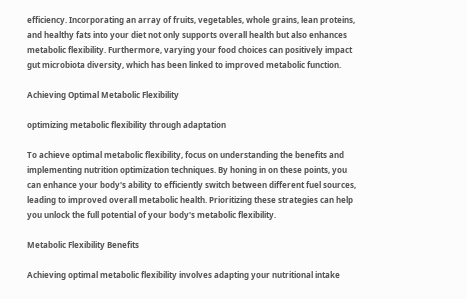efficiency. Incorporating an array of fruits, vegetables, whole grains, lean proteins, and healthy fats into your diet not only supports overall health but also enhances metabolic flexibility. Furthermore, varying your food choices can positively impact gut microbiota diversity, which has been linked to improved metabolic function.

Achieving Optimal Metabolic Flexibility

optimizing metabolic flexibility through adaptation

To achieve optimal metabolic flexibility, focus on understanding the benefits and implementing nutrition optimization techniques. By honing in on these points, you can enhance your body's ability to efficiently switch between different fuel sources, leading to improved overall metabolic health. Prioritizing these strategies can help you unlock the full potential of your body's metabolic flexibility.

Metabolic Flexibility Benefits

Achieving optimal metabolic flexibility involves adapting your nutritional intake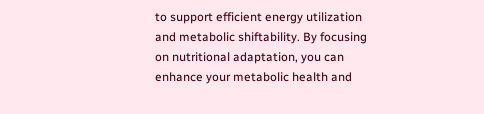to support efficient energy utilization and metabolic shiftability. By focusing on nutritional adaptation, you can enhance your metabolic health and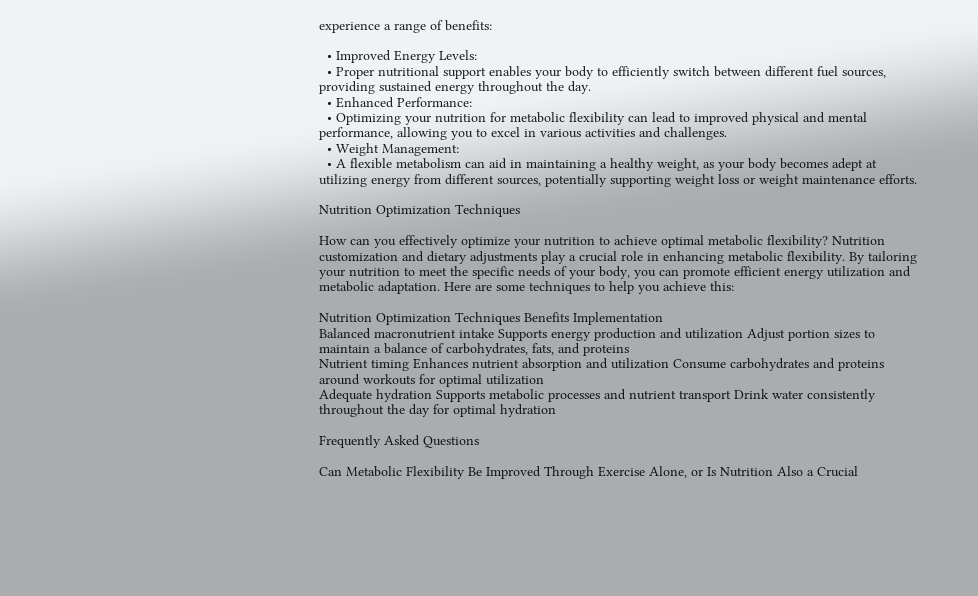experience a range of benefits:

  • Improved Energy Levels:
  • Proper nutritional support enables your body to efficiently switch between different fuel sources, providing sustained energy throughout the day.
  • Enhanced Performance:
  • Optimizing your nutrition for metabolic flexibility can lead to improved physical and mental performance, allowing you to excel in various activities and challenges.
  • Weight Management:
  • A flexible metabolism can aid in maintaining a healthy weight, as your body becomes adept at utilizing energy from different sources, potentially supporting weight loss or weight maintenance efforts.

Nutrition Optimization Techniques

How can you effectively optimize your nutrition to achieve optimal metabolic flexibility? Nutrition customization and dietary adjustments play a crucial role in enhancing metabolic flexibility. By tailoring your nutrition to meet the specific needs of your body, you can promote efficient energy utilization and metabolic adaptation. Here are some techniques to help you achieve this:

Nutrition Optimization Techniques Benefits Implementation
Balanced macronutrient intake Supports energy production and utilization Adjust portion sizes to maintain a balance of carbohydrates, fats, and proteins
Nutrient timing Enhances nutrient absorption and utilization Consume carbohydrates and proteins around workouts for optimal utilization
Adequate hydration Supports metabolic processes and nutrient transport Drink water consistently throughout the day for optimal hydration

Frequently Asked Questions

Can Metabolic Flexibility Be Improved Through Exercise Alone, or Is Nutrition Also a Crucial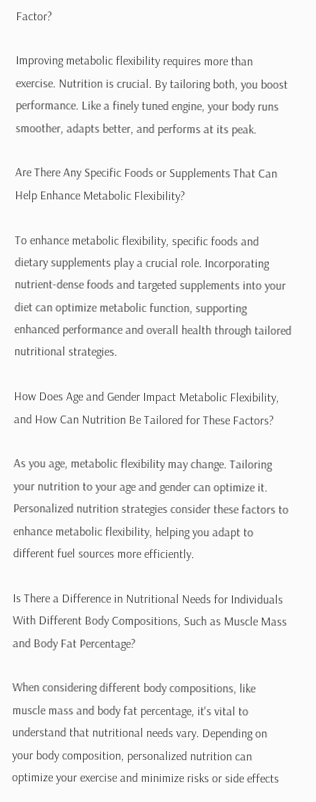Factor?

Improving metabolic flexibility requires more than exercise. Nutrition is crucial. By tailoring both, you boost performance. Like a finely tuned engine, your body runs smoother, adapts better, and performs at its peak.

Are There Any Specific Foods or Supplements That Can Help Enhance Metabolic Flexibility?

To enhance metabolic flexibility, specific foods and dietary supplements play a crucial role. Incorporating nutrient-dense foods and targeted supplements into your diet can optimize metabolic function, supporting enhanced performance and overall health through tailored nutritional strategies.

How Does Age and Gender Impact Metabolic Flexibility, and How Can Nutrition Be Tailored for These Factors?

As you age, metabolic flexibility may change. Tailoring your nutrition to your age and gender can optimize it. Personalized nutrition strategies consider these factors to enhance metabolic flexibility, helping you adapt to different fuel sources more efficiently.

Is There a Difference in Nutritional Needs for Individuals With Different Body Compositions, Such as Muscle Mass and Body Fat Percentage?

When considering different body compositions, like muscle mass and body fat percentage, it's vital to understand that nutritional needs vary. Depending on your body composition, personalized nutrition can optimize your exercise and minimize risks or side effects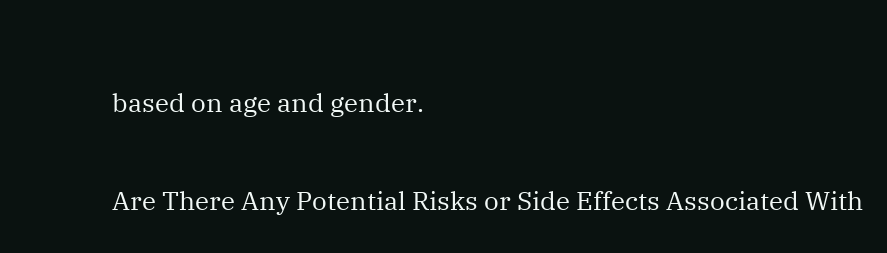based on age and gender.

Are There Any Potential Risks or Side Effects Associated With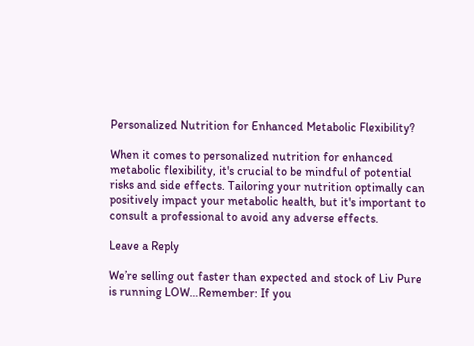Personalized Nutrition for Enhanced Metabolic Flexibility?

When it comes to personalized nutrition for enhanced metabolic flexibility, it's crucial to be mindful of potential risks and side effects. Tailoring your nutrition optimally can positively impact your metabolic health, but it's important to consult a professional to avoid any adverse effects.

Leave a Reply

We’re selling out faster than expected and stock of Liv Pure is running LOW…Remember: If you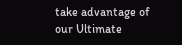take advantage of our Ultimate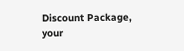Discount Package, your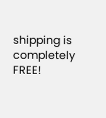shipping is completely FREE!